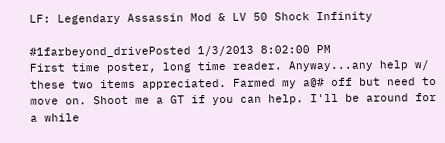LF: Legendary Assassin Mod & LV 50 Shock Infinity

#1farbeyond_drivePosted 1/3/2013 8:02:00 PM
First time poster, long time reader. Anyway...any help w/ these two items appreciated. Farmed my a@# off but need to move on. Shoot me a GT if you can help. I'll be around for a while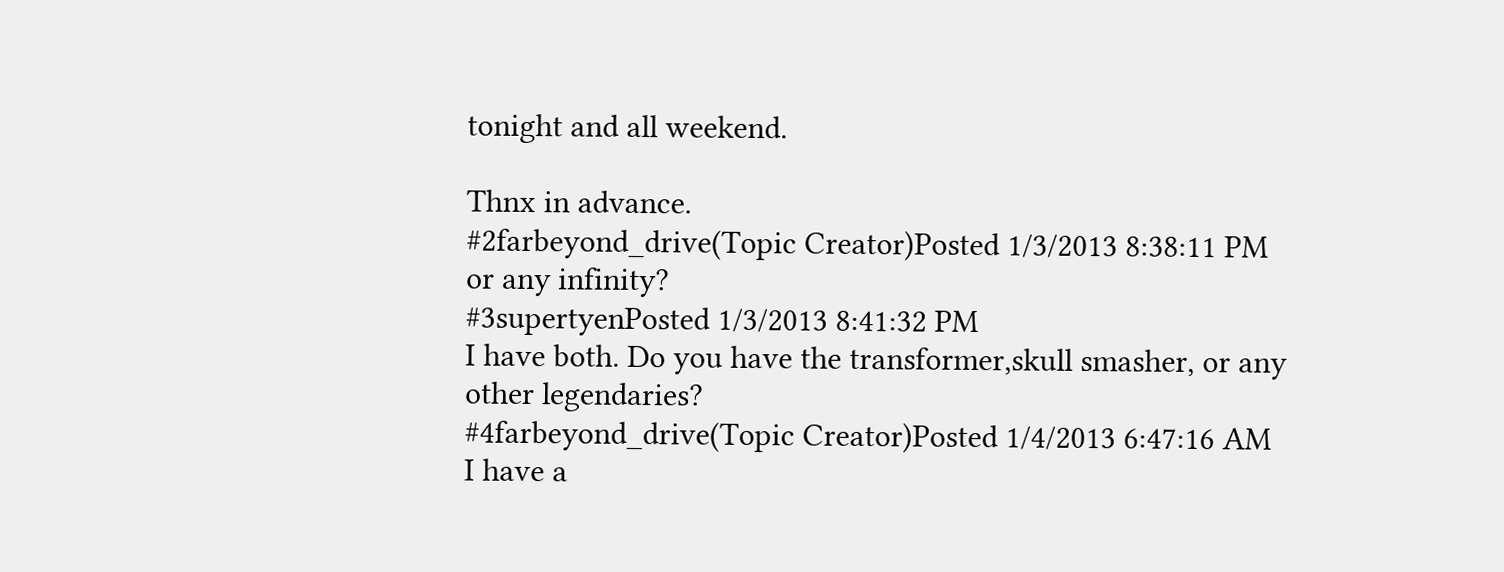tonight and all weekend.

Thnx in advance.
#2farbeyond_drive(Topic Creator)Posted 1/3/2013 8:38:11 PM
or any infinity?
#3supertyenPosted 1/3/2013 8:41:32 PM
I have both. Do you have the transformer,skull smasher, or any other legendaries?
#4farbeyond_drive(Topic Creator)Posted 1/4/2013 6:47:16 AM
I have a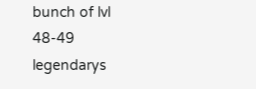bunch of lvl 48-49 legendarys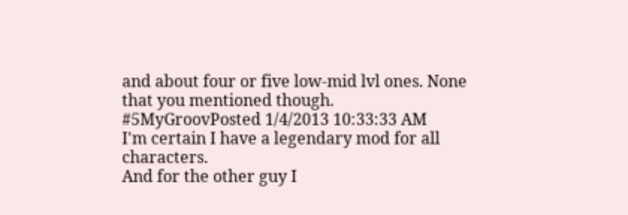and about four or five low-mid lvl ones. None that you mentioned though.
#5MyGroovPosted 1/4/2013 10:33:33 AM
I'm certain I have a legendary mod for all characters.
And for the other guy I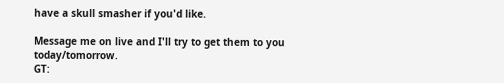have a skull smasher if you'd like.

Message me on live and I'll try to get them to you today/tomorrow.
GT: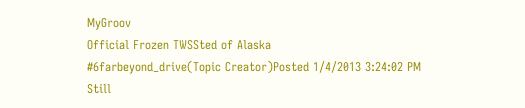MyGroov
Official Frozen TWSSted of Alaska
#6farbeyond_drive(Topic Creator)Posted 1/4/2013 3:24:02 PM
Still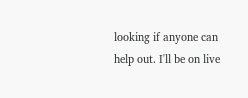looking if anyone can help out. I'll be on live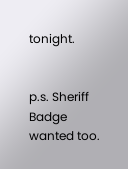tonight.


p.s. Sheriff Badge wanted too.